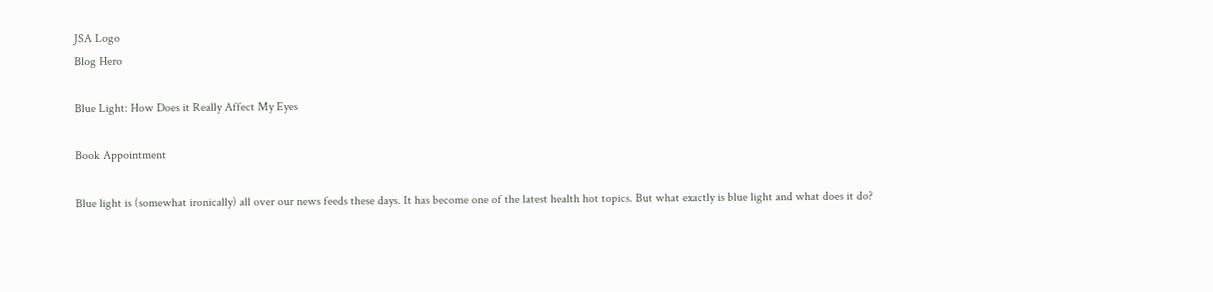JSA Logo
Blog Hero

Blue Light: How Does it Really Affect My Eyes

Book Appointment

Blue light is (somewhat ironically) all over our news feeds these days. It has become one of the latest health hot topics. But what exactly is blue light and what does it do?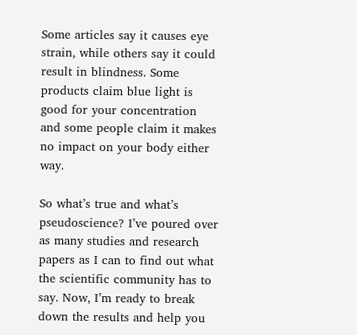Some articles say it causes eye strain, while others say it could result in blindness. Some products claim blue light is good for your concentration and some people claim it makes no impact on your body either way.

So what’s true and what’s pseudoscience? I’ve poured over as many studies and research papers as I can to find out what the scientific community has to say. Now, I’m ready to break down the results and help you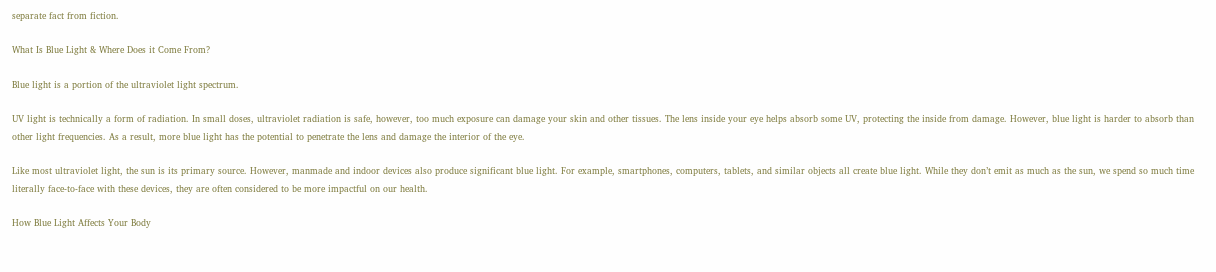separate fact from fiction.

What Is Blue Light & Where Does it Come From?

Blue light is a portion of the ultraviolet light spectrum.

UV light is technically a form of radiation. In small doses, ultraviolet radiation is safe, however, too much exposure can damage your skin and other tissues. The lens inside your eye helps absorb some UV, protecting the inside from damage. However, blue light is harder to absorb than other light frequencies. As a result, more blue light has the potential to penetrate the lens and damage the interior of the eye.

Like most ultraviolet light, the sun is its primary source. However, manmade and indoor devices also produce significant blue light. For example, smartphones, computers, tablets, and similar objects all create blue light. While they don’t emit as much as the sun, we spend so much time literally face-to-face with these devices, they are often considered to be more impactful on our health.

How Blue Light Affects Your Body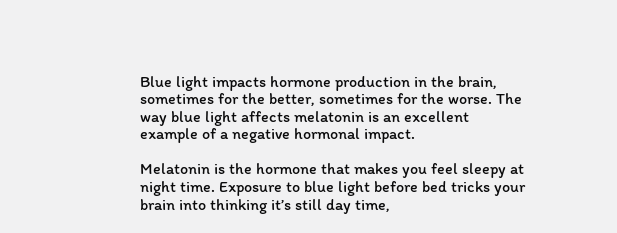Blue light impacts hormone production in the brain, sometimes for the better, sometimes for the worse. The way blue light affects melatonin is an excellent example of a negative hormonal impact.

Melatonin is the hormone that makes you feel sleepy at night time. Exposure to blue light before bed tricks your brain into thinking it’s still day time,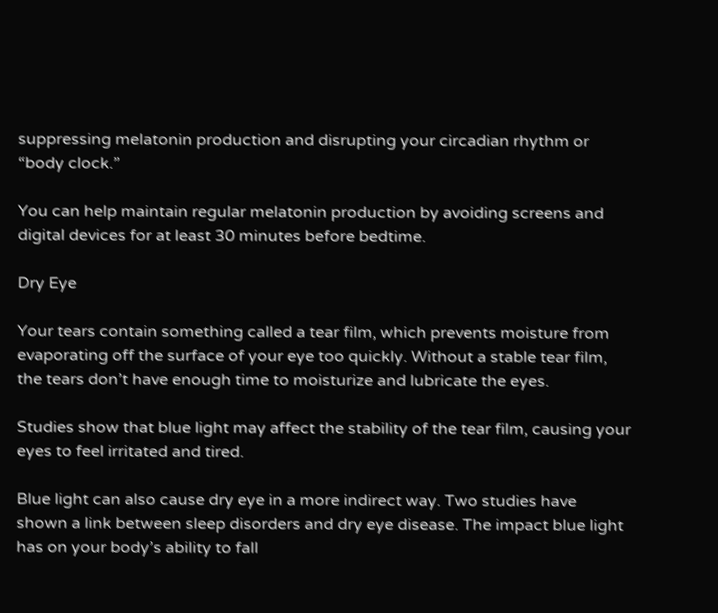suppressing melatonin production and disrupting your circadian rhythm or “body clock.”

You can help maintain regular melatonin production by avoiding screens and digital devices for at least 30 minutes before bedtime.

Dry Eye

Your tears contain something called a tear film, which prevents moisture from evaporating off the surface of your eye too quickly. Without a stable tear film, the tears don’t have enough time to moisturize and lubricate the eyes.

Studies show that blue light may affect the stability of the tear film, causing your eyes to feel irritated and tired.

Blue light can also cause dry eye in a more indirect way. Two studies have shown a link between sleep disorders and dry eye disease. The impact blue light has on your body’s ability to fall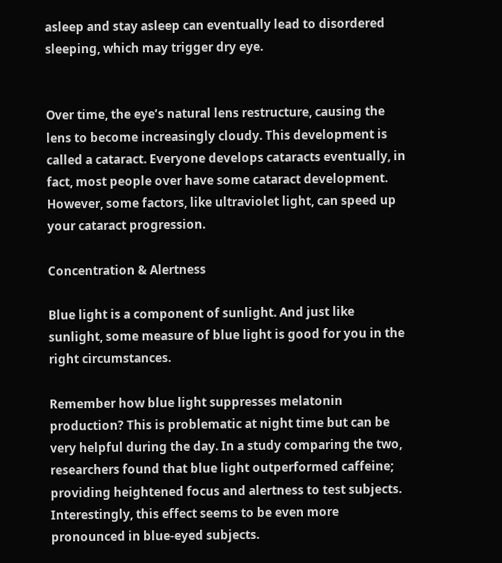asleep and stay asleep can eventually lead to disordered sleeping, which may trigger dry eye.


Over time, the eye’s natural lens restructure, causing the lens to become increasingly cloudy. This development is called a cataract. Everyone develops cataracts eventually, in fact, most people over have some cataract development. However, some factors, like ultraviolet light, can speed up your cataract progression.

Concentration & Alertness

Blue light is a component of sunlight. And just like sunlight, some measure of blue light is good for you in the right circumstances.

Remember how blue light suppresses melatonin production? This is problematic at night time but can be very helpful during the day. In a study comparing the two, researchers found that blue light outperformed caffeine; providing heightened focus and alertness to test subjects. Interestingly, this effect seems to be even more pronounced in blue-eyed subjects.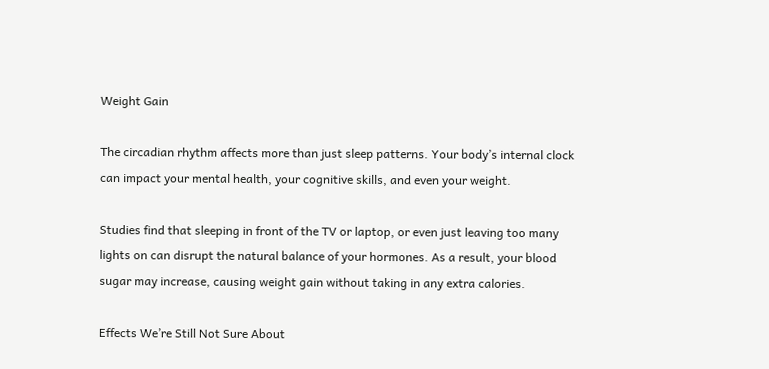Weight Gain

The circadian rhythm affects more than just sleep patterns. Your body’s internal clock can impact your mental health, your cognitive skills, and even your weight.

Studies find that sleeping in front of the TV or laptop, or even just leaving too many lights on can disrupt the natural balance of your hormones. As a result, your blood sugar may increase, causing weight gain without taking in any extra calories.

Effects We’re Still Not Sure About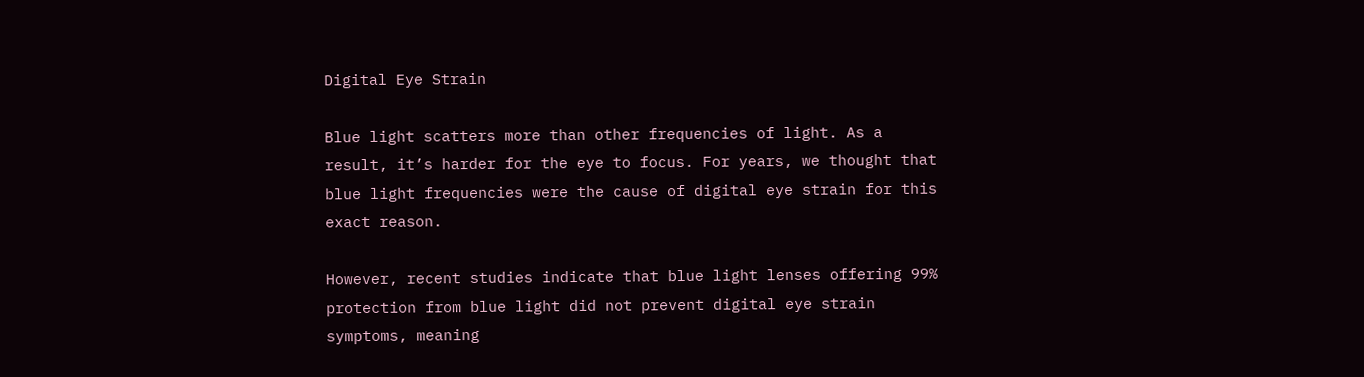Digital Eye Strain

Blue light scatters more than other frequencies of light. As a result, it’s harder for the eye to focus. For years, we thought that blue light frequencies were the cause of digital eye strain for this exact reason.

However, recent studies indicate that blue light lenses offering 99% protection from blue light did not prevent digital eye strain symptoms, meaning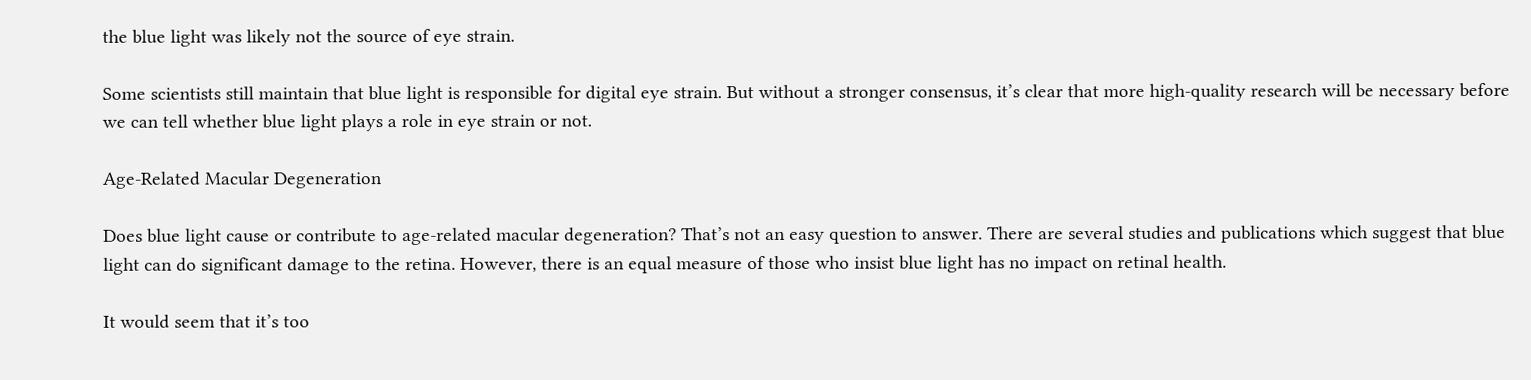the blue light was likely not the source of eye strain.

Some scientists still maintain that blue light is responsible for digital eye strain. But without a stronger consensus, it’s clear that more high-quality research will be necessary before we can tell whether blue light plays a role in eye strain or not.

Age-Related Macular Degeneration

Does blue light cause or contribute to age-related macular degeneration? That’s not an easy question to answer. There are several studies and publications which suggest that blue light can do significant damage to the retina. However, there is an equal measure of those who insist blue light has no impact on retinal health.

It would seem that it’s too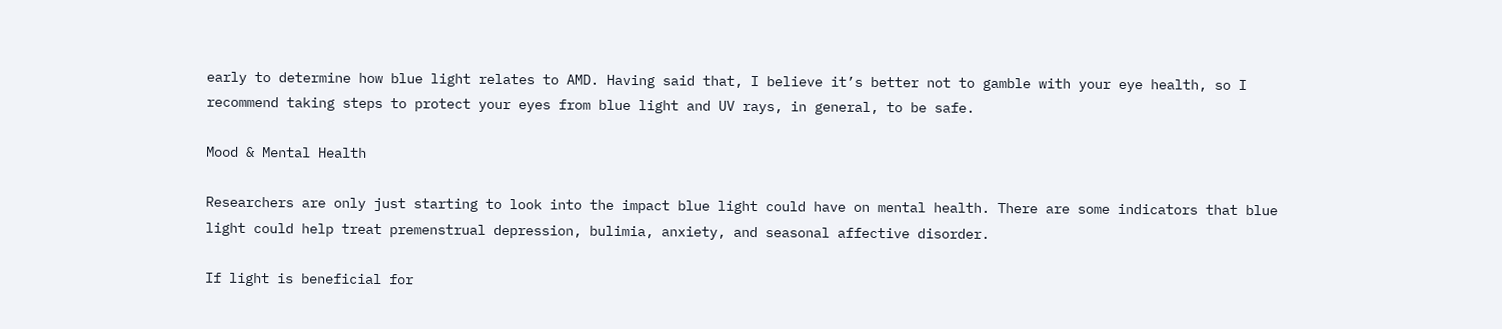early to determine how blue light relates to AMD. Having said that, I believe it’s better not to gamble with your eye health, so I recommend taking steps to protect your eyes from blue light and UV rays, in general, to be safe.

Mood & Mental Health

Researchers are only just starting to look into the impact blue light could have on mental health. There are some indicators that blue light could help treat premenstrual depression, bulimia, anxiety, and seasonal affective disorder.

If light is beneficial for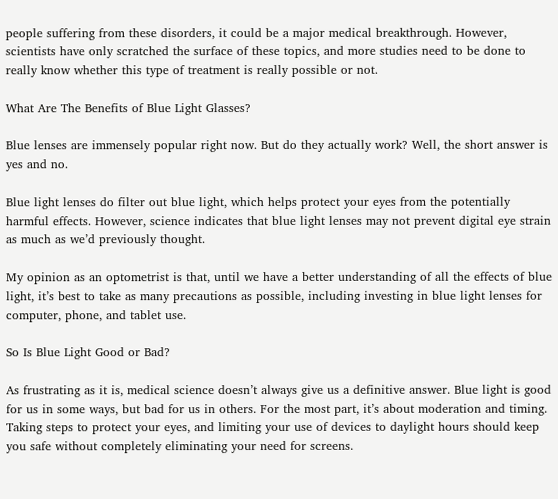people suffering from these disorders, it could be a major medical breakthrough. However, scientists have only scratched the surface of these topics, and more studies need to be done to really know whether this type of treatment is really possible or not.

What Are The Benefits of Blue Light Glasses?

Blue lenses are immensely popular right now. But do they actually work? Well, the short answer is yes and no.

Blue light lenses do filter out blue light, which helps protect your eyes from the potentially harmful effects. However, science indicates that blue light lenses may not prevent digital eye strain as much as we’d previously thought.

My opinion as an optometrist is that, until we have a better understanding of all the effects of blue light, it’s best to take as many precautions as possible, including investing in blue light lenses for computer, phone, and tablet use.

So Is Blue Light Good or Bad?

As frustrating as it is, medical science doesn’t always give us a definitive answer. Blue light is good for us in some ways, but bad for us in others. For the most part, it’s about moderation and timing. Taking steps to protect your eyes, and limiting your use of devices to daylight hours should keep you safe without completely eliminating your need for screens.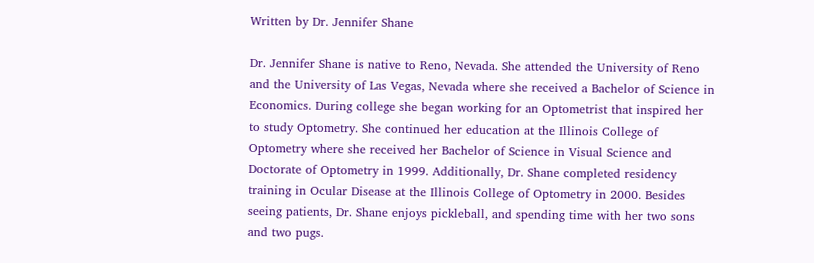Written by Dr. Jennifer Shane

Dr. Jennifer Shane is native to Reno, Nevada. She attended the University of Reno and the University of Las Vegas, Nevada where she received a Bachelor of Science in Economics. During college she began working for an Optometrist that inspired her to study Optometry. She continued her education at the Illinois College of Optometry where she received her Bachelor of Science in Visual Science and Doctorate of Optometry in 1999. Additionally, Dr. Shane completed residency training in Ocular Disease at the Illinois College of Optometry in 2000. Besides seeing patients, Dr. Shane enjoys pickleball, and spending time with her two sons and two pugs.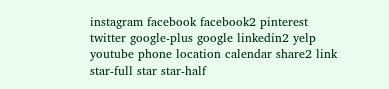instagram facebook facebook2 pinterest twitter google-plus google linkedin2 yelp youtube phone location calendar share2 link star-full star star-half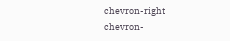chevron-right chevron-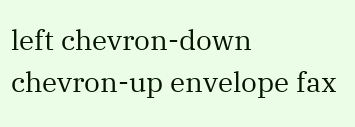left chevron-down chevron-up envelope fax